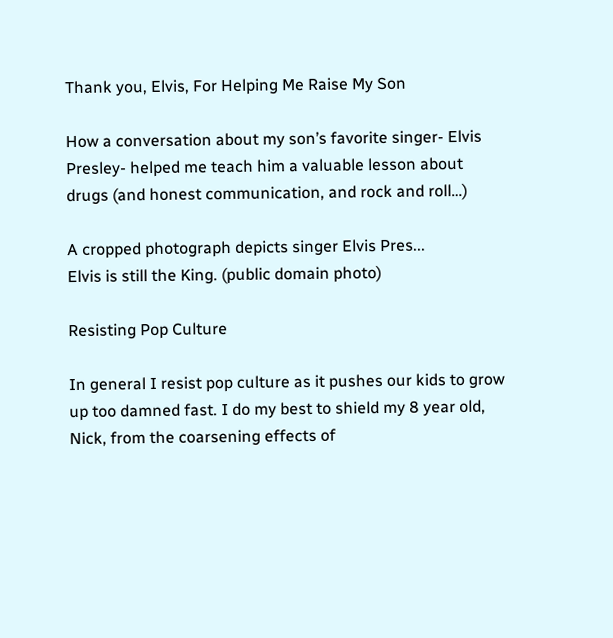Thank you, Elvis, For Helping Me Raise My Son

How a conversation about my son’s favorite singer- Elvis Presley- helped me teach him a valuable lesson about drugs (and honest communication, and rock and roll…)

A cropped photograph depicts singer Elvis Pres...
Elvis is still the King. (public domain photo)

Resisting Pop Culture

In general I resist pop culture as it pushes our kids to grow up too damned fast. I do my best to shield my 8 year old, Nick, from the coarsening effects of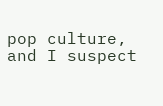pop culture, and I suspect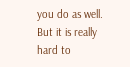you do as well. But it is really hard to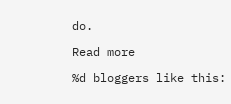do.

Read more

%d bloggers like this: